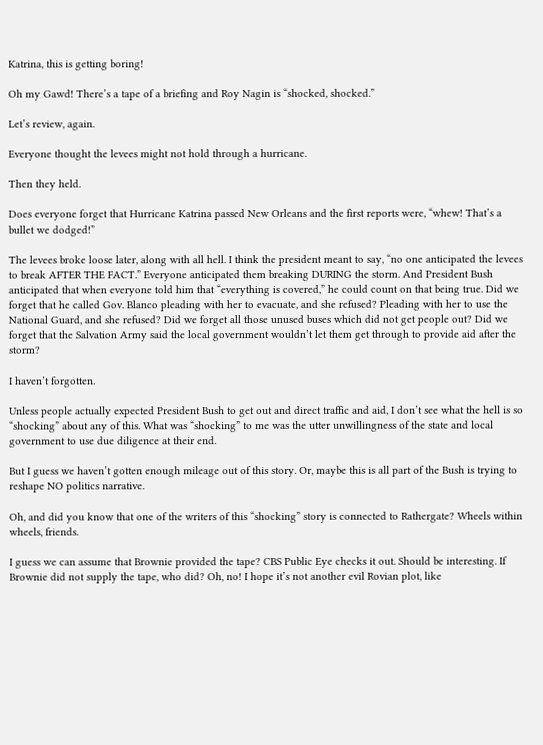Katrina, this is getting boring!

Oh my Gawd! There’s a tape of a briefing and Roy Nagin is “shocked, shocked.”

Let’s review, again.

Everyone thought the levees might not hold through a hurricane.

Then they held.

Does everyone forget that Hurricane Katrina passed New Orleans and the first reports were, “whew! That’s a bullet we dodged!”

The levees broke loose later, along with all hell. I think the president meant to say, “no one anticipated the levees to break AFTER THE FACT.” Everyone anticipated them breaking DURING the storm. And President Bush anticipated that when everyone told him that “everything is covered,” he could count on that being true. Did we forget that he called Gov. Blanco pleading with her to evacuate, and she refused? Pleading with her to use the National Guard, and she refused? Did we forget all those unused buses which did not get people out? Did we forget that the Salvation Army said the local government wouldn’t let them get through to provide aid after the storm?

I haven’t forgotten.

Unless people actually expected President Bush to get out and direct traffic and aid, I don’t see what the hell is so “shocking” about any of this. What was “shocking” to me was the utter unwillingness of the state and local government to use due diligence at their end.

But I guess we haven’t gotten enough mileage out of this story. Or, maybe this is all part of the Bush is trying to reshape NO politics narrative.

Oh, and did you know that one of the writers of this “shocking” story is connected to Rathergate? Wheels within wheels, friends.

I guess we can assume that Brownie provided the tape? CBS Public Eye checks it out. Should be interesting. If Brownie did not supply the tape, who did? Oh, no! I hope it’s not another evil Rovian plot, like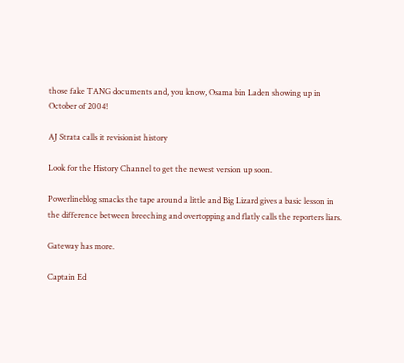those fake TANG documents and, you know, Osama bin Laden showing up in October of 2004!

AJ Strata calls it revisionist history

Look for the History Channel to get the newest version up soon.

Powerlineblog smacks the tape around a little and Big Lizard gives a basic lesson in the difference between breeching and overtopping and flatly calls the reporters liars.

Gateway has more.

Captain Ed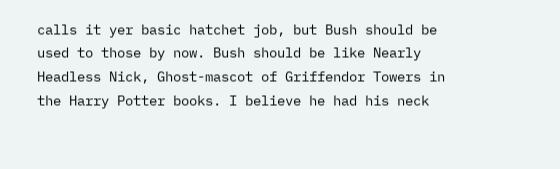calls it yer basic hatchet job, but Bush should be used to those by now. Bush should be like Nearly Headless Nick, Ghost-mascot of Griffendor Towers in the Harry Potter books. I believe he had his neck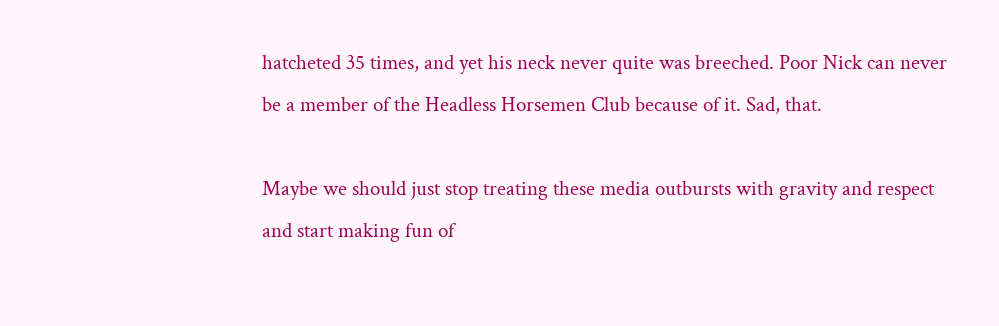hatcheted 35 times, and yet his neck never quite was breeched. Poor Nick can never be a member of the Headless Horsemen Club because of it. Sad, that.

Maybe we should just stop treating these media outbursts with gravity and respect and start making fun of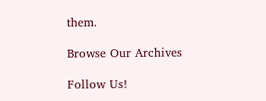them.

Browse Our Archives

Follow Us!